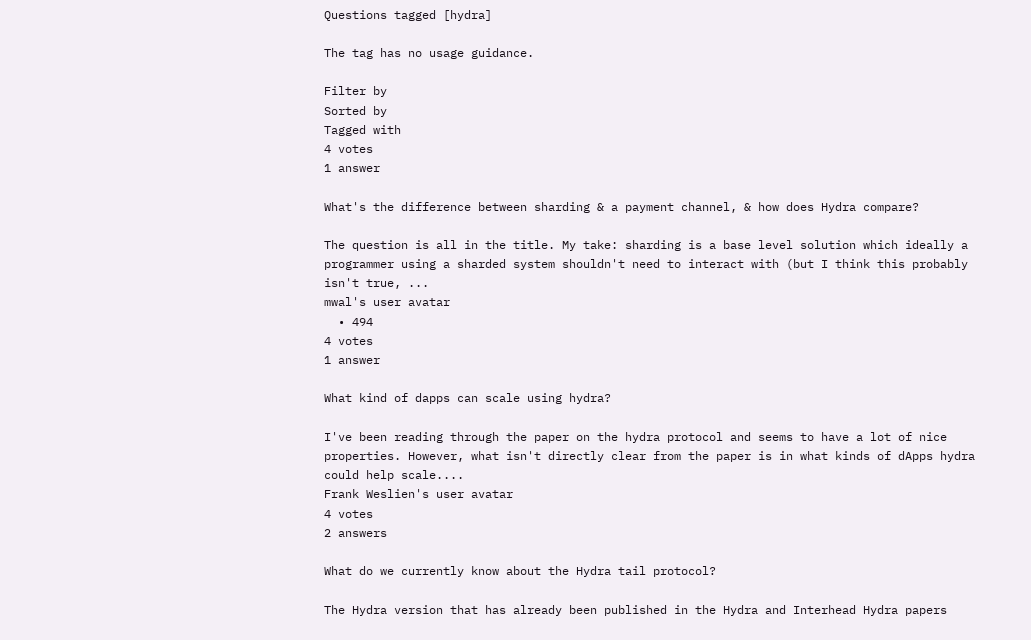Questions tagged [hydra]

The tag has no usage guidance.

Filter by
Sorted by
Tagged with
4 votes
1 answer

What's the difference between sharding & a payment channel, & how does Hydra compare?

The question is all in the title. My take: sharding is a base level solution which ideally a programmer using a sharded system shouldn't need to interact with (but I think this probably isn't true, ...
mwal's user avatar
  • 494
4 votes
1 answer

What kind of dapps can scale using hydra?

I've been reading through the paper on the hydra protocol and seems to have a lot of nice properties. However, what isn't directly clear from the paper is in what kinds of dApps hydra could help scale....
Frank Weslien's user avatar
4 votes
2 answers

What do we currently know about the Hydra tail protocol?

The Hydra version that has already been published in the Hydra and Interhead Hydra papers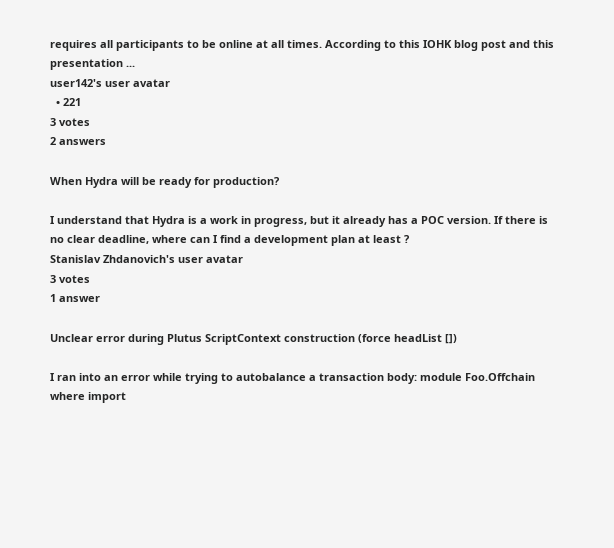requires all participants to be online at all times. According to this IOHK blog post and this presentation ...
user142's user avatar
  • 221
3 votes
2 answers

When Hydra will be ready for production?

I understand that Hydra is a work in progress, but it already has a POC version. If there is no clear deadline, where can I find a development plan at least ?
Stanislav Zhdanovich's user avatar
3 votes
1 answer

Unclear error during Plutus ScriptContext construction (force headList [])

I ran into an error while trying to autobalance a transaction body: module Foo.Offchain where import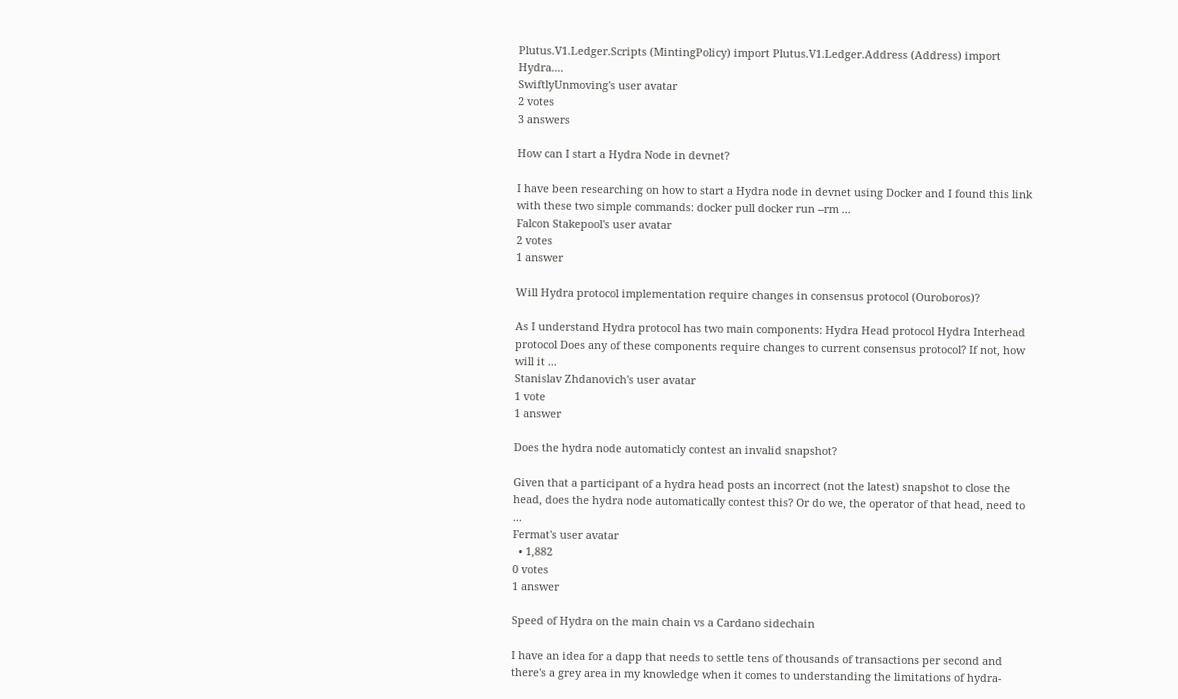Plutus.V1.Ledger.Scripts (MintingPolicy) import Plutus.V1.Ledger.Address (Address) import Hydra....
SwiftlyUnmoving's user avatar
2 votes
3 answers

How can I start a Hydra Node in devnet?

I have been researching on how to start a Hydra node in devnet using Docker and I found this link with these two simple commands: docker pull docker run --rm ...
Falcon Stakepool's user avatar
2 votes
1 answer

Will Hydra protocol implementation require changes in consensus protocol (Ouroboros)?

As I understand Hydra protocol has two main components: Hydra Head protocol Hydra Interhead protocol Does any of these components require changes to current consensus protocol? If not, how will it ...
Stanislav Zhdanovich's user avatar
1 vote
1 answer

Does the hydra node automaticly contest an invalid snapshot?

Given that a participant of a hydra head posts an incorrect (not the latest) snapshot to close the head, does the hydra node automatically contest this? Or do we, the operator of that head, need to ...
Fermat's user avatar
  • 1,882
0 votes
1 answer

Speed of Hydra on the main chain vs a Cardano sidechain

I have an idea for a dapp that needs to settle tens of thousands of transactions per second and there's a grey area in my knowledge when it comes to understanding the limitations of hydra-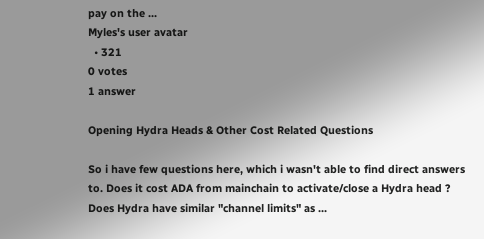pay on the ...
Myles's user avatar
  • 321
0 votes
1 answer

Opening Hydra Heads & Other Cost Related Questions

So i have few questions here, which i wasn't able to find direct answers to. Does it cost ADA from mainchain to activate/close a Hydra head ? Does Hydra have similar "channel limits" as ...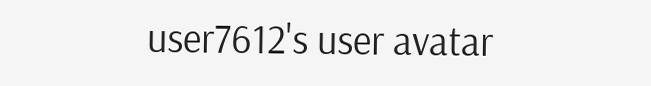user7612's user avatar